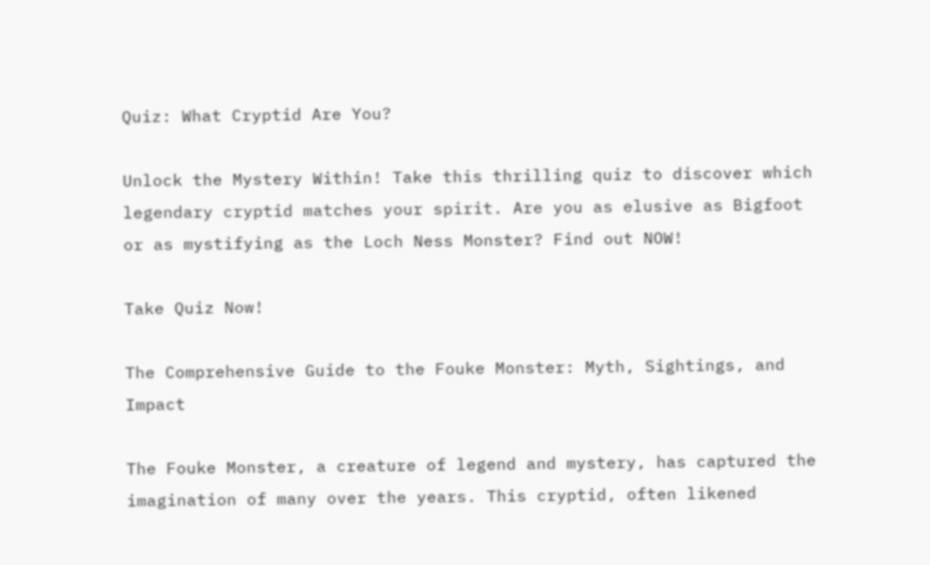Quiz: What Cryptid Are You?

Unlock the Mystery Within! Take this thrilling quiz to discover which legendary cryptid matches your spirit. Are you as elusive as Bigfoot or as mystifying as the Loch Ness Monster? Find out NOW!

Take Quiz Now!

The Comprehensive Guide to the Fouke Monster: Myth, Sightings, and Impact

The Fouke Monster, a creature of legend and mystery, has captured the imagination of many over the years. This cryptid, often likened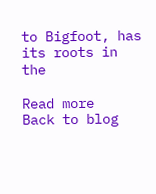to Bigfoot, has its roots in the

Read more
Back to blog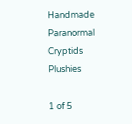Handmade Paranormal Cryptids Plushies

1 of 5